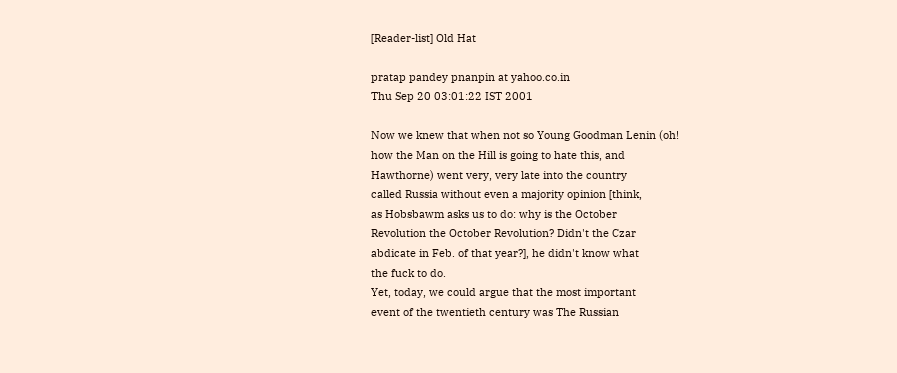[Reader-list] Old Hat

pratap pandey pnanpin at yahoo.co.in
Thu Sep 20 03:01:22 IST 2001

Now we knew that when not so Young Goodman Lenin (oh!
how the Man on the Hill is going to hate this, and
Hawthorne) went very, very late into the country
called Russia without even a majority opinion [think,
as Hobsbawm asks us to do: why is the October
Revolution the October Revolution? Didn't the Czar
abdicate in Feb. of that year?], he didn't know what
the fuck to do.
Yet, today, we could argue that the most important
event of the twentieth century was The Russian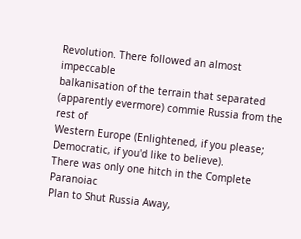Revolution. There followed an almost impeccable
balkanisation of the terrain that separated
(apparently evermore) commie Russia from the rest of
Western Europe (Enlightened, if you please;
Democratic, if you'd like to believe).
There was only one hitch in the Complete Paranoiac
Plan to Shut Russia Away,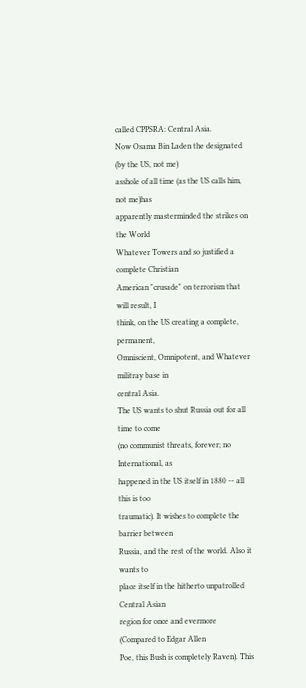called CPPSRA: Central Asia.
Now Osama Bin Laden the designated (by the US, not me)
asshole of all time (as the US calls him, not me)has
apparently masterminded the strikes on the World
Whatever Towers and so justified a complete Christian
American "crusade" on terrorism that will result, I
think, on the US creating a complete, permanent,
Omniscient, Omnipotent, and Whatever militray base in
central Asia.
The US wants to shut Russia out for all time to come
(no communist threats, forever; no International, as
happened in the US itself in 1880 -- all this is too
traumatic). It wishes to complete the barrier between
Russia, and the rest of the world. Also it wants to
place itself in the hitherto unpatrolled Central Asian
region for once and evermore (Compared to Edgar Allen
Poe, this Bush is completely Raven). This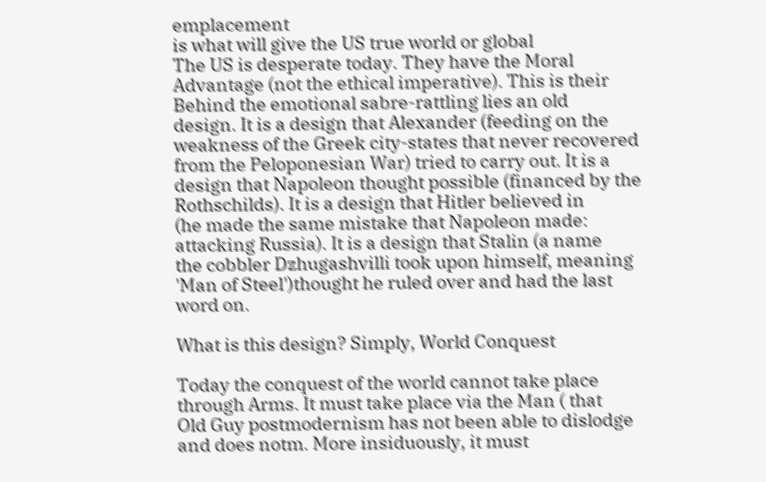emplacement
is what will give the US true world or global
The US is desperate today. They have the Moral
Advantage (not the ethical imperative). This is their
Behind the emotional sabre-rattling lies an old
design. It is a design that Alexander (feeding on the
weakness of the Greek city-states that never recovered
from the Peloponesian War) tried to carry out. It is a
design that Napoleon thought possible (financed by the
Rothschilds). It is a design that Hitler believed in
(he made the same mistake that Napoleon made:
attacking Russia). It is a design that Stalin (a name
the cobbler Dzhugashvilli took upon himself, meaning
'Man of Steel')thought he ruled over and had the last
word on.

What is this design? Simply, World Conquest

Today the conquest of the world cannot take place
through Arms. It must take place via the Man ( that
Old Guy postmodernism has not been able to dislodge
and does notm. More insiduously, it must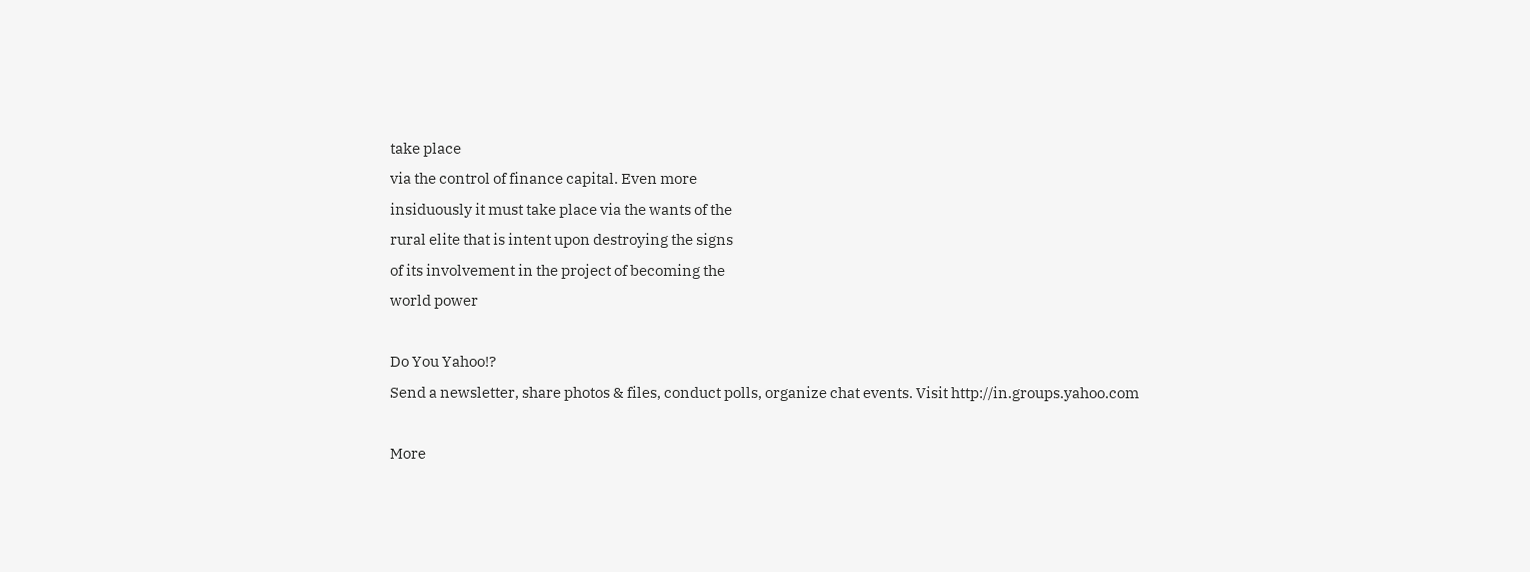take place
via the control of finance capital. Even more
insiduously it must take place via the wants of the
rural elite that is intent upon destroying the signs
of its involvement in the project of becoming the
world power

Do You Yahoo!?
Send a newsletter, share photos & files, conduct polls, organize chat events. Visit http://in.groups.yahoo.com

More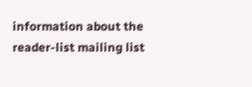information about the reader-list mailing list